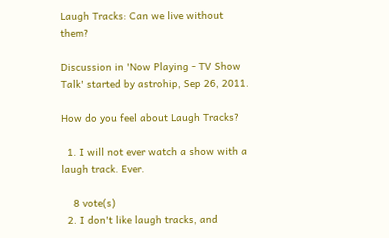Laugh Tracks: Can we live without them?

Discussion in 'Now Playing - TV Show Talk' started by astrohip, Sep 26, 2011.

How do you feel about Laugh Tracks?

  1. I will not ever watch a show with a laugh track. Ever.

    8 vote(s)
  2. I don't like laugh tracks, and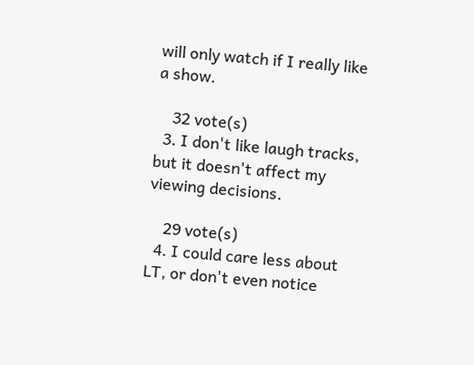will only watch if I really like a show.

    32 vote(s)
  3. I don't like laugh tracks, but it doesn't affect my viewing decisions.

    29 vote(s)
  4. I could care less about LT, or don't even notice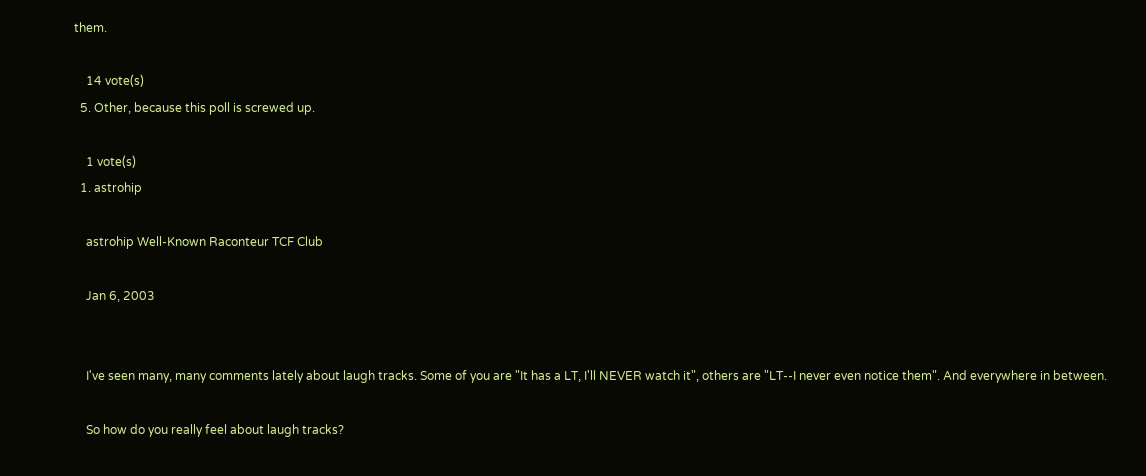them.

    14 vote(s)
  5. Other, because this poll is screwed up.

    1 vote(s)
  1. astrohip

    astrohip Well-Known Raconteur TCF Club

    Jan 6, 2003


    I've seen many, many comments lately about laugh tracks. Some of you are "It has a LT, I'll NEVER watch it", others are "LT--I never even notice them". And everywhere in between.

    So how do you really feel about laugh tracks?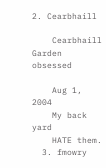2. Cearbhaill

    Cearbhaill Garden obsessed

    Aug 1, 2004
    My back yard
    HATE them.
  3. fmowry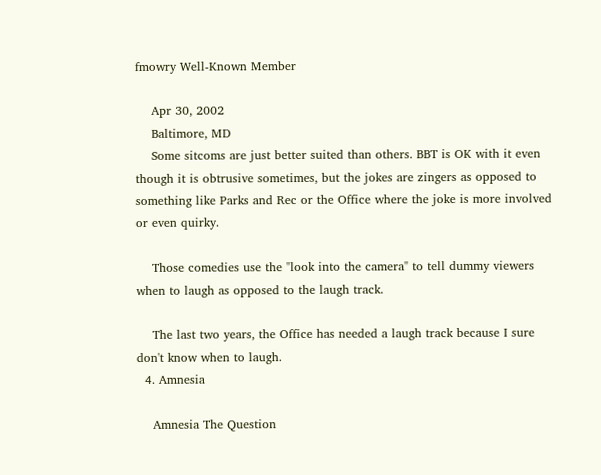fmowry Well-Known Member

    Apr 30, 2002
    Baltimore, MD
    Some sitcoms are just better suited than others. BBT is OK with it even though it is obtrusive sometimes, but the jokes are zingers as opposed to something like Parks and Rec or the Office where the joke is more involved or even quirky.

    Those comedies use the "look into the camera" to tell dummy viewers when to laugh as opposed to the laugh track.

    The last two years, the Office has needed a laugh track because I sure don't know when to laugh.
  4. Amnesia

    Amnesia The Question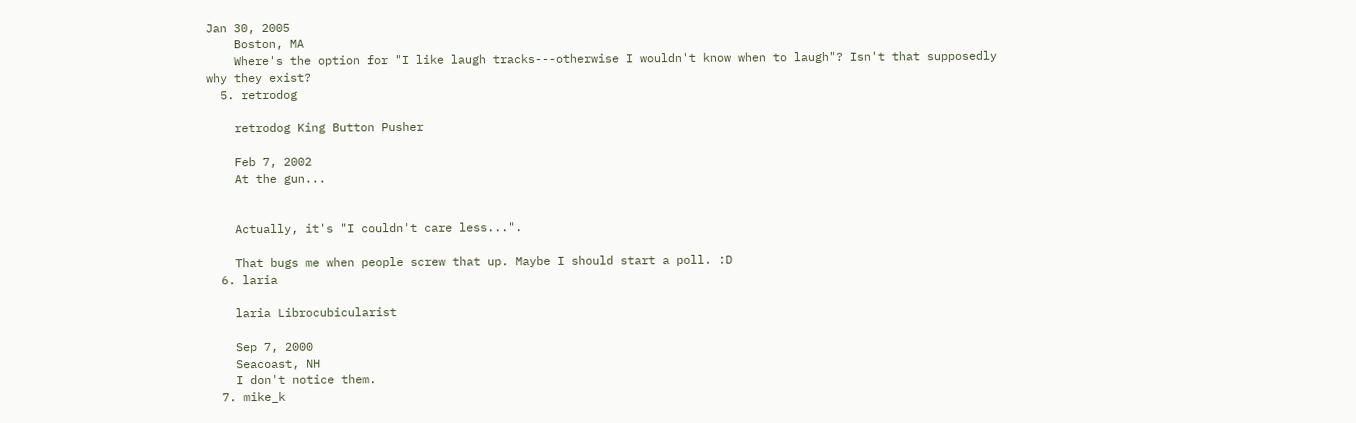Jan 30, 2005
    Boston, MA
    Where's the option for "I like laugh tracks---otherwise I wouldn't know when to laugh"? Isn't that supposedly why they exist?
  5. retrodog

    retrodog King Button Pusher

    Feb 7, 2002
    At the gun...


    Actually, it's "I couldn't care less...".

    That bugs me when people screw that up. Maybe I should start a poll. :D
  6. laria

    laria Librocubicularist

    Sep 7, 2000
    Seacoast, NH
    I don't notice them.
  7. mike_k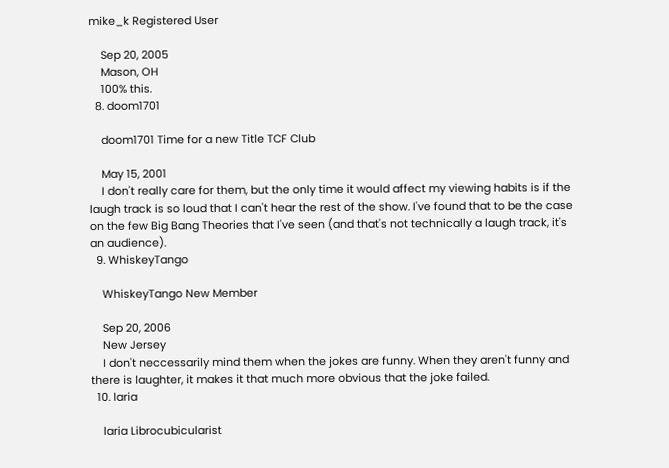mike_k Registered User

    Sep 20, 2005
    Mason, OH
    100% this.
  8. doom1701

    doom1701 Time for a new Title TCF Club

    May 15, 2001
    I don't really care for them, but the only time it would affect my viewing habits is if the laugh track is so loud that I can't hear the rest of the show. I've found that to be the case on the few Big Bang Theories that I've seen (and that's not technically a laugh track, it's an audience).
  9. WhiskeyTango

    WhiskeyTango New Member

    Sep 20, 2006
    New Jersey
    I don't neccessarily mind them when the jokes are funny. When they aren't funny and there is laughter, it makes it that much more obvious that the joke failed.
  10. laria

    laria Librocubicularist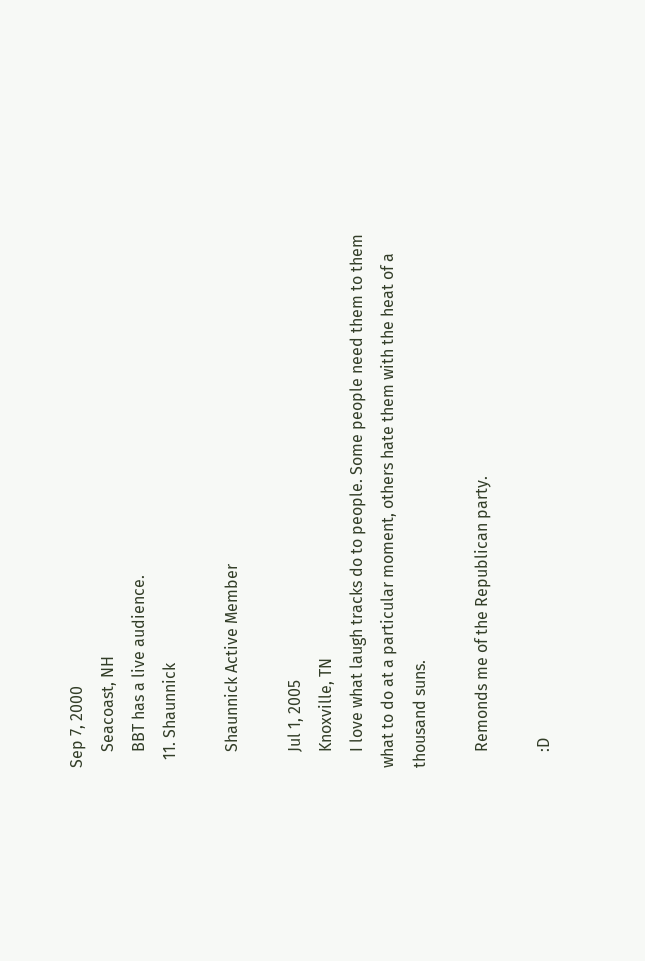Sep 7, 2000
    Seacoast, NH
    BBT has a live audience.
  11. Shaunnick

    Shaunnick Active Member

    Jul 1, 2005
    Knoxville, TN
    I love what laugh tracks do to people. Some people need them to them what to do at a particular moment, others hate them with the heat of a thousand suns.

    Remonds me of the Republican party.

    :D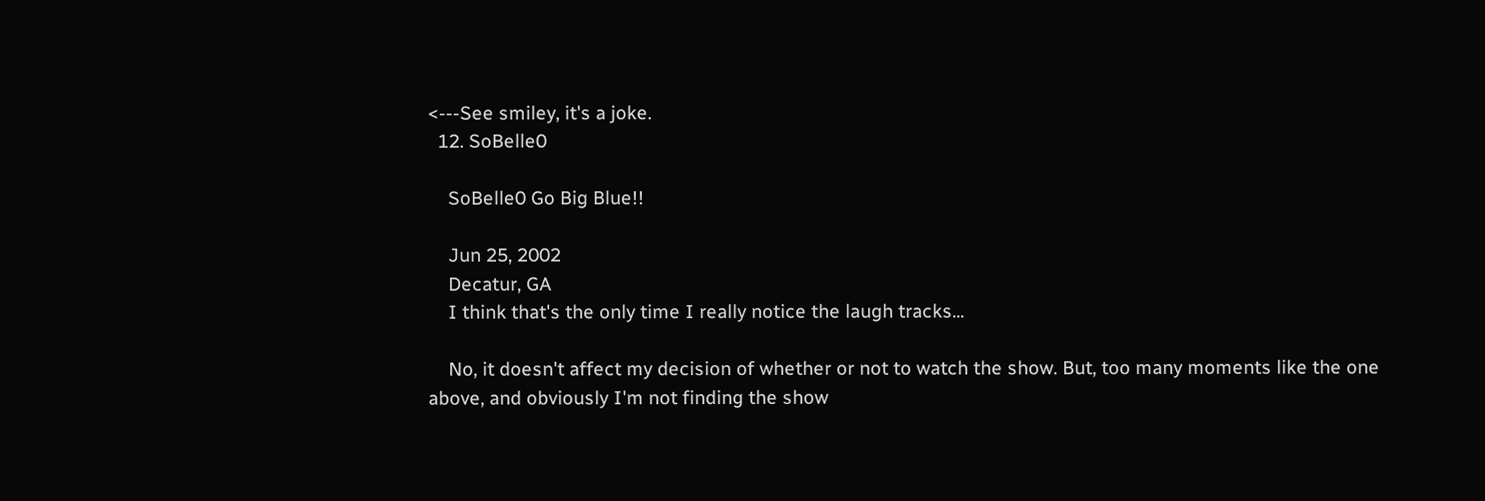<---See smiley, it's a joke.
  12. SoBelle0

    SoBelle0 Go Big Blue!!

    Jun 25, 2002
    Decatur, GA
    I think that's the only time I really notice the laugh tracks...

    No, it doesn't affect my decision of whether or not to watch the show. But, too many moments like the one above, and obviously I'm not finding the show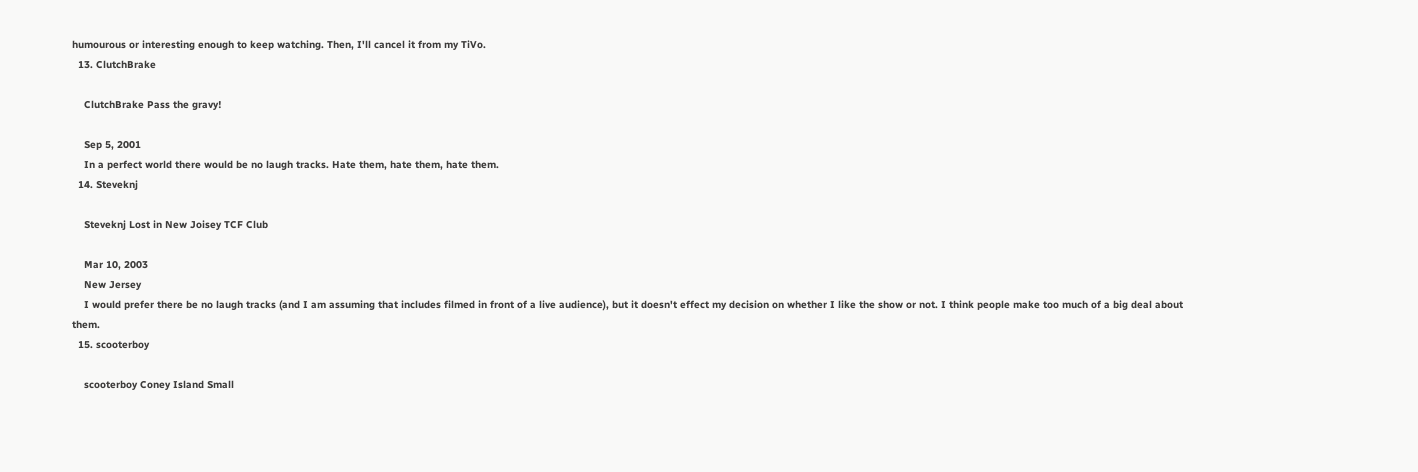humourous or interesting enough to keep watching. Then, I'll cancel it from my TiVo.
  13. ClutchBrake

    ClutchBrake Pass the gravy!

    Sep 5, 2001
    In a perfect world there would be no laugh tracks. Hate them, hate them, hate them.
  14. Steveknj

    Steveknj Lost in New Joisey TCF Club

    Mar 10, 2003
    New Jersey
    I would prefer there be no laugh tracks (and I am assuming that includes filmed in front of a live audience), but it doesn't effect my decision on whether I like the show or not. I think people make too much of a big deal about them.
  15. scooterboy

    scooterboy Coney Island Small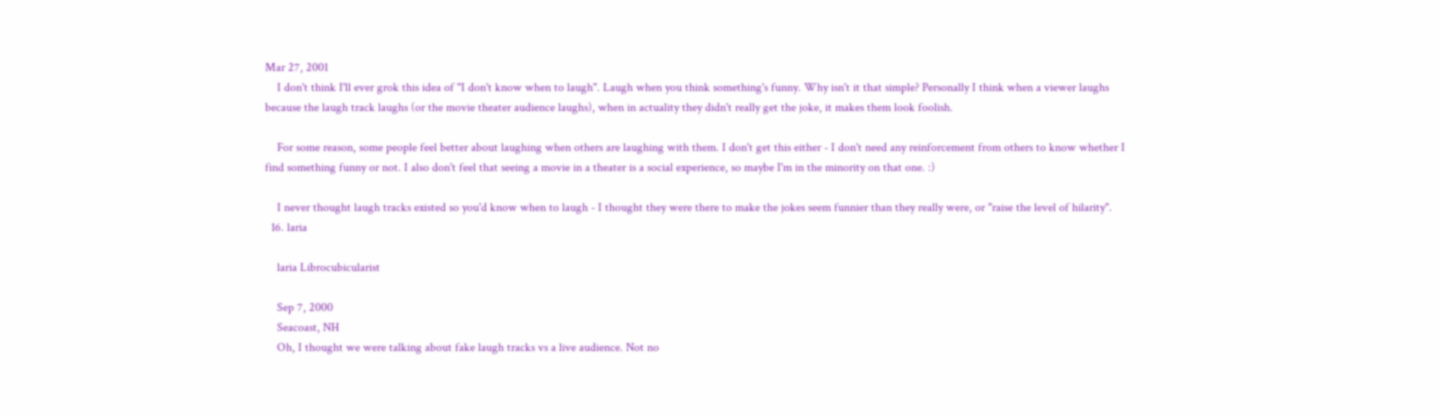Mar 27, 2001
    I don't think I'll ever grok this idea of "I don't know when to laugh". Laugh when you think something's funny. Why isn't it that simple? Personally I think when a viewer laughs because the laugh track laughs (or the movie theater audience laughs), when in actuality they didn't really get the joke, it makes them look foolish.

    For some reason, some people feel better about laughing when others are laughing with them. I don't get this either - I don't need any reinforcement from others to know whether I find something funny or not. I also don't feel that seeing a movie in a theater is a social experience, so maybe I'm in the minority on that one. :)

    I never thought laugh tracks existed so you'd know when to laugh - I thought they were there to make the jokes seem funnier than they really were, or "raise the level of hilarity".
  16. laria

    laria Librocubicularist

    Sep 7, 2000
    Seacoast, NH
    Oh, I thought we were talking about fake laugh tracks vs a live audience. Not no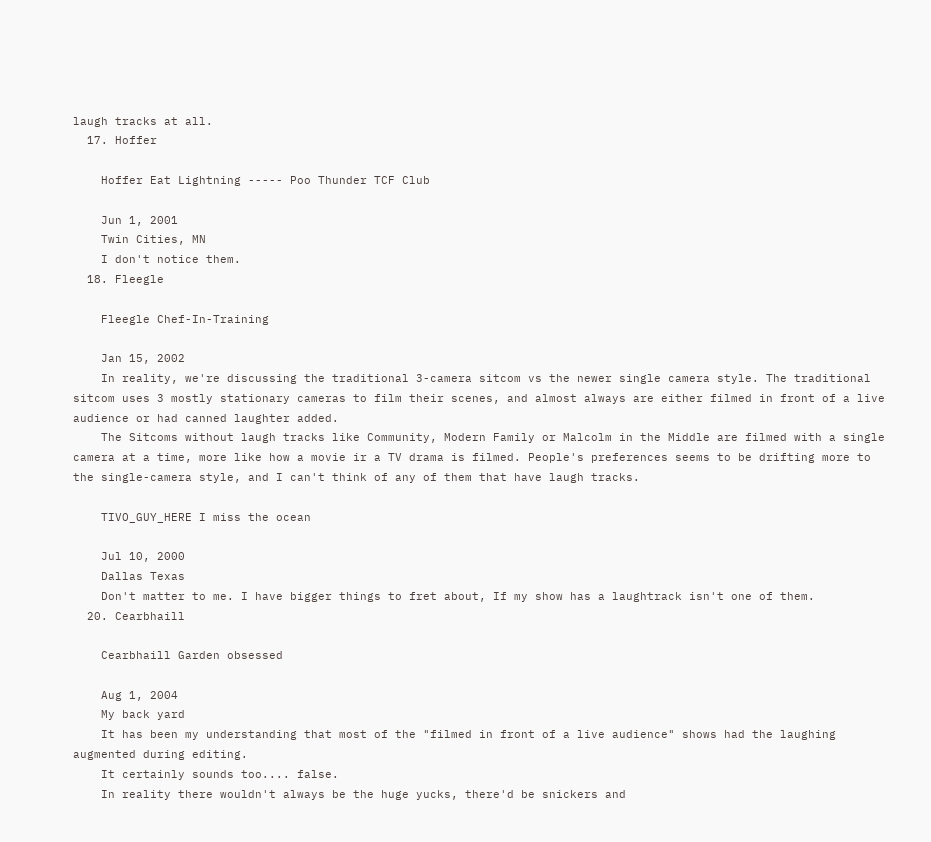laugh tracks at all.
  17. Hoffer

    Hoffer Eat Lightning ----- Poo Thunder TCF Club

    Jun 1, 2001
    Twin Cities, MN
    I don't notice them.
  18. Fleegle

    Fleegle Chef-In-Training

    Jan 15, 2002
    In reality, we're discussing the traditional 3-camera sitcom vs the newer single camera style. The traditional sitcom uses 3 mostly stationary cameras to film their scenes, and almost always are either filmed in front of a live audience or had canned laughter added.
    The Sitcoms without laugh tracks like Community, Modern Family or Malcolm in the Middle are filmed with a single camera at a time, more like how a movie ir a TV drama is filmed. People's preferences seems to be drifting more to the single-camera style, and I can't think of any of them that have laugh tracks.

    TIVO_GUY_HERE I miss the ocean

    Jul 10, 2000
    Dallas Texas
    Don't matter to me. I have bigger things to fret about, If my show has a laughtrack isn't one of them.
  20. Cearbhaill

    Cearbhaill Garden obsessed

    Aug 1, 2004
    My back yard
    It has been my understanding that most of the "filmed in front of a live audience" shows had the laughing augmented during editing.
    It certainly sounds too.... false.
    In reality there wouldn't always be the huge yucks, there'd be snickers and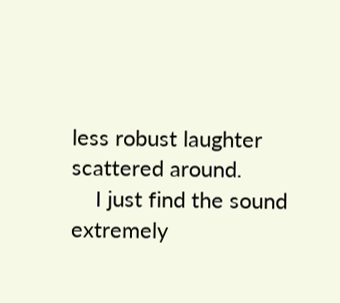less robust laughter scattered around.
    I just find the sound extremely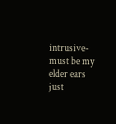intrusive- must be my elder ears just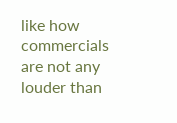like how commercials are not any louder than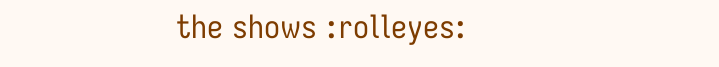the shows :rolleyes: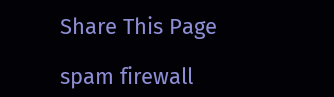Share This Page

spam firewall